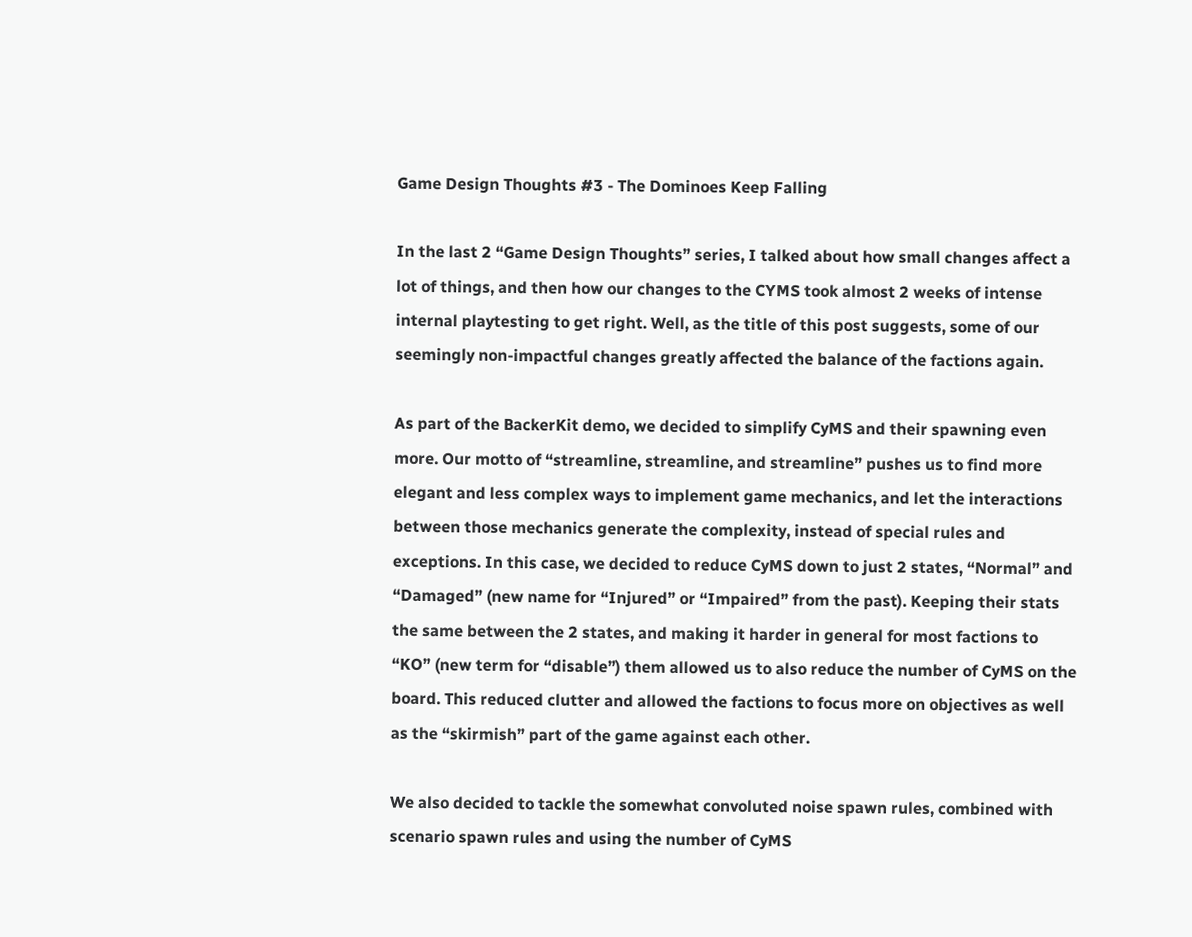Game Design Thoughts #3 - The Dominoes Keep Falling

In the last 2 “Game Design Thoughts” series, I talked about how small changes affect a lot of things, and then how our changes to the CYMS took almost 2 weeks of intense internal playtesting to get right. Well, as the title of this post suggests, some of our seemingly non-impactful changes greatly affected the balance of the factions again.

As part of the BackerKit demo, we decided to simplify CyMS and their spawning even more. Our motto of “streamline, streamline, and streamline” pushes us to find more elegant and less complex ways to implement game mechanics, and let the interactions between those mechanics generate the complexity, instead of special rules and exceptions. In this case, we decided to reduce CyMS down to just 2 states, “Normal” and “Damaged” (new name for “Injured” or “Impaired” from the past). Keeping their stats the same between the 2 states, and making it harder in general for most factions to “KO” (new term for “disable”) them allowed us to also reduce the number of CyMS on the board. This reduced clutter and allowed the factions to focus more on objectives as well as the “skirmish” part of the game against each other.

We also decided to tackle the somewhat convoluted noise spawn rules, combined with scenario spawn rules and using the number of CyMS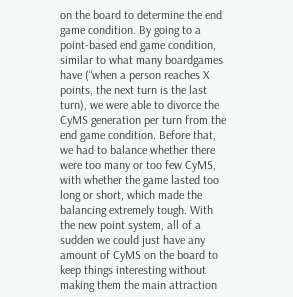on the board to determine the end game condition. By going to a point-based end game condition, similar to what many boardgames have (“when a person reaches X points, the next turn is the last turn), we were able to divorce the CyMS generation per turn from the end game condition. Before that, we had to balance whether there were too many or too few CyMS, with whether the game lasted too long or short, which made the balancing extremely tough. With the new point system, all of a sudden we could just have any amount of CyMS on the board to keep things interesting without making them the main attraction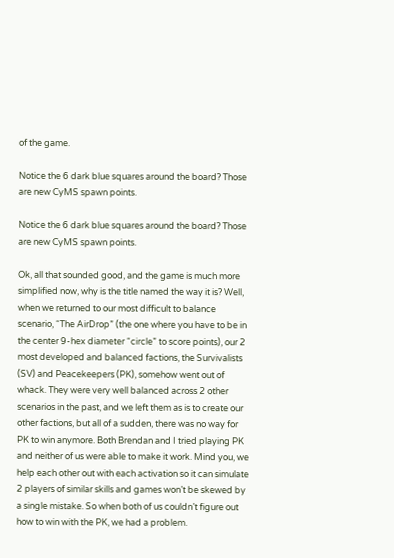of the game.

Notice the 6 dark blue squares around the board? Those are new CyMS spawn points.

Notice the 6 dark blue squares around the board? Those are new CyMS spawn points.

Ok, all that sounded good, and the game is much more simplified now, why is the title named the way it is? Well, when we returned to our most difficult to balance scenario, “The AirDrop” (the one where you have to be in the center 9-hex diameter “circle” to score points), our 2 most developed and balanced factions, the Survivalists (SV) and Peacekeepers (PK), somehow went out of whack. They were very well balanced across 2 other scenarios in the past, and we left them as is to create our other factions, but all of a sudden, there was no way for PK to win anymore. Both Brendan and I tried playing PK and neither of us were able to make it work. Mind you, we help each other out with each activation so it can simulate 2 players of similar skills and games won’t be skewed by a single mistake. So when both of us couldn’t figure out how to win with the PK, we had a problem.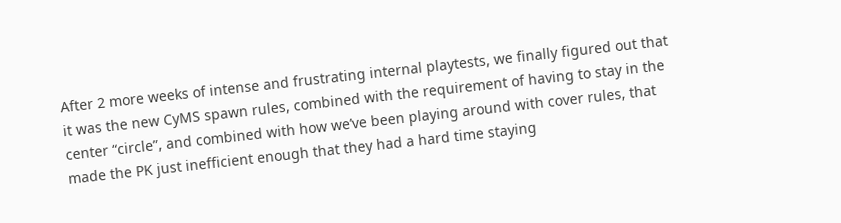After 2 more weeks of intense and frustrating internal playtests, we finally figured out that it was the new CyMS spawn rules, combined with the requirement of having to stay in the center “circle”, and combined with how we’ve been playing around with cover rules, that made the PK just inefficient enough that they had a hard time staying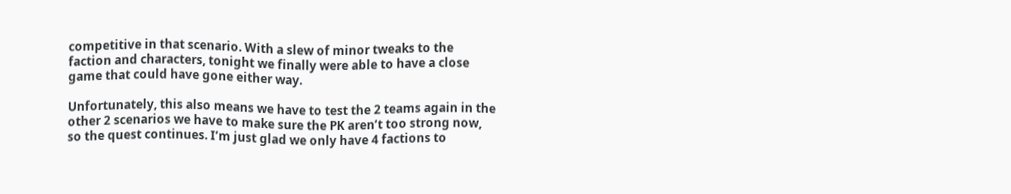competitive in that scenario. With a slew of minor tweaks to the faction and characters, tonight we finally were able to have a close game that could have gone either way.

Unfortunately, this also means we have to test the 2 teams again in the other 2 scenarios we have to make sure the PK aren’t too strong now, so the quest continues. I’m just glad we only have 4 factions to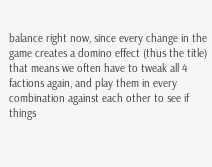balance right now, since every change in the game creates a domino effect (thus the title) that means we often have to tweak all 4 factions again, and play them in every combination against each other to see if things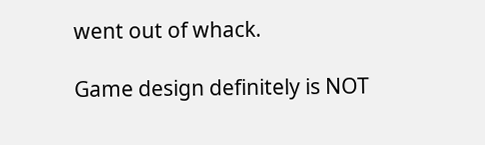went out of whack.

Game design definitely is NOT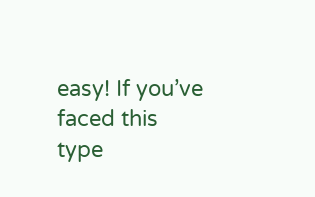easy! If you’ve faced this type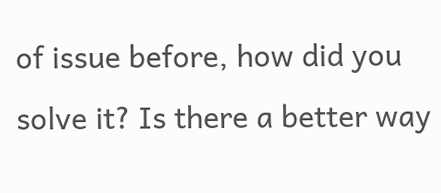of issue before, how did you solve it? Is there a better way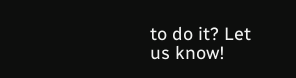to do it? Let us know!